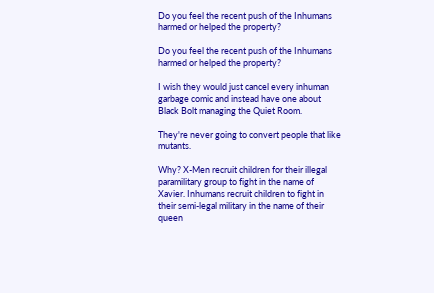Do you feel the recent push of the Inhumans harmed or helped the property?

Do you feel the recent push of the Inhumans harmed or helped the property?

I wish they would just cancel every inhuman garbage comic and instead have one about Black Bolt managing the Quiet Room.

They're never going to convert people that like mutants.

Why? X-Men recruit children for their illegal paramilitary group to fight in the name of Xavier. Inhumans recruit children to fight in their semi-legal military in the name of their queen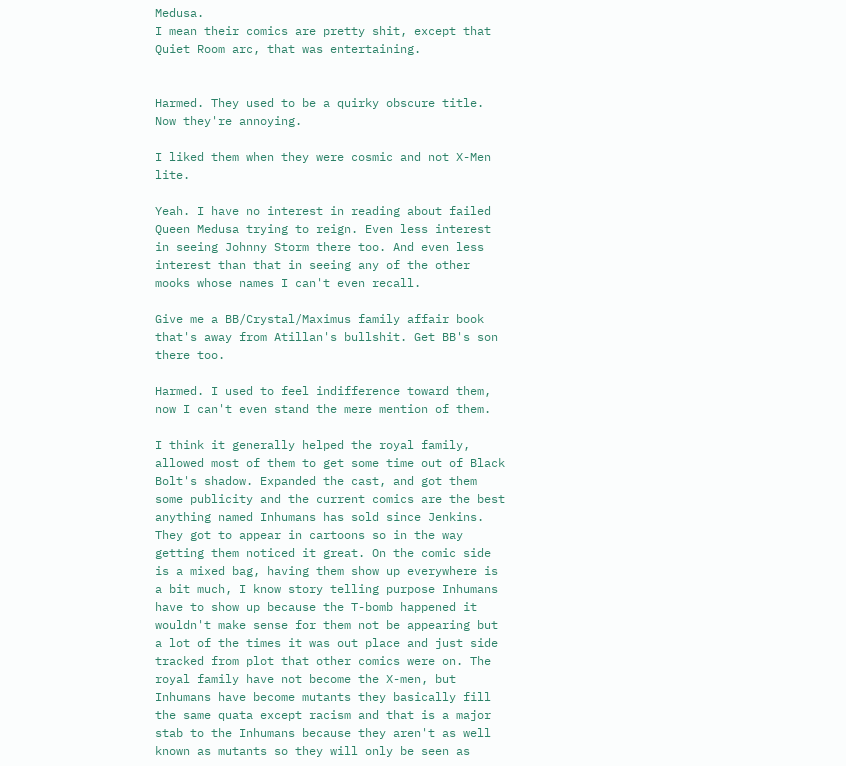Medusa.
I mean their comics are pretty shit, except that Quiet Room arc, that was entertaining.


Harmed. They used to be a quirky obscure title. Now they're annoying.

I liked them when they were cosmic and not X-Men lite.

Yeah. I have no interest in reading about failed Queen Medusa trying to reign. Even less interest in seeing Johnny Storm there too. And even less interest than that in seeing any of the other mooks whose names I can't even recall.

Give me a BB/Crystal/Maximus family affair book that's away from Atillan's bullshit. Get BB's son there too.

Harmed. I used to feel indifference toward them, now I can't even stand the mere mention of them.

I think it generally helped the royal family, allowed most of them to get some time out of Black Bolt's shadow. Expanded the cast, and got them some publicity and the current comics are the best anything named Inhumans has sold since Jenkins. They got to appear in cartoons so in the way getting them noticed it great. On the comic side is a mixed bag, having them show up everywhere is a bit much, I know story telling purpose Inhumans have to show up because the T-bomb happened it wouldn't make sense for them not be appearing but a lot of the times it was out place and just side tracked from plot that other comics were on. The royal family have not become the X-men, but Inhumans have become mutants they basically fill the same quata except racism and that is a major stab to the Inhumans because they aren't as well known as mutants so they will only be seen as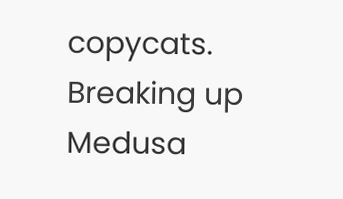copycats. Breaking up Medusa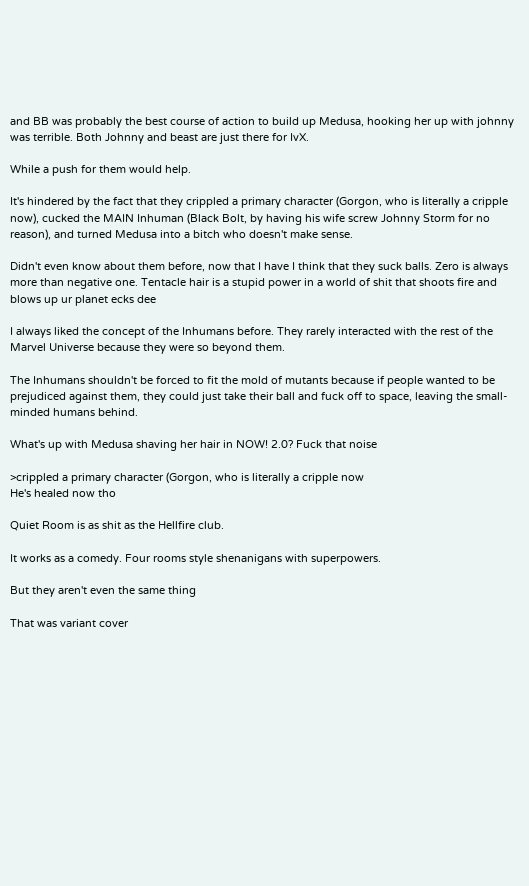and BB was probably the best course of action to build up Medusa, hooking her up with johnny was terrible. Both Johnny and beast are just there for IvX.

While a push for them would help.

It's hindered by the fact that they crippled a primary character (Gorgon, who is literally a cripple now), cucked the MAIN Inhuman (Black Bolt, by having his wife screw Johnny Storm for no reason), and turned Medusa into a bitch who doesn't make sense.

Didn't even know about them before, now that I have I think that they suck balls. Zero is always more than negative one. Tentacle hair is a stupid power in a world of shit that shoots fire and blows up ur planet ecks dee

I always liked the concept of the Inhumans before. They rarely interacted with the rest of the Marvel Universe because they were so beyond them.

The Inhumans shouldn't be forced to fit the mold of mutants because if people wanted to be prejudiced against them, they could just take their ball and fuck off to space, leaving the small-minded humans behind.

What's up with Medusa shaving her hair in NOW! 2.0? Fuck that noise

>crippled a primary character (Gorgon, who is literally a cripple now
He's healed now tho

Quiet Room is as shit as the Hellfire club.

It works as a comedy. Four rooms style shenanigans with superpowers.

But they aren't even the same thing

That was variant cover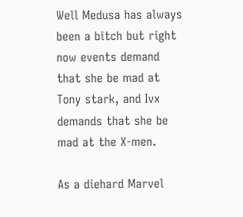Well Medusa has always been a bitch but right now events demand that she be mad at Tony stark, and Ivx demands that she be mad at the X-men.

As a diehard Marvel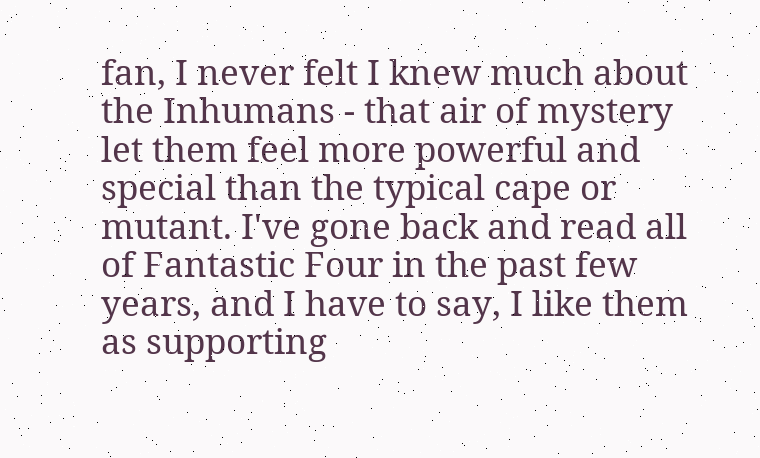fan, I never felt I knew much about the Inhumans - that air of mystery let them feel more powerful and special than the typical cape or mutant. I've gone back and read all of Fantastic Four in the past few years, and I have to say, I like them as supporting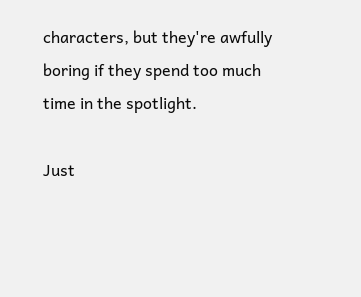characters, but they're awfully boring if they spend too much time in the spotlight.

Just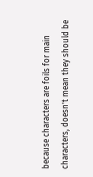because characters are foils for main characters, doesn't mean they should be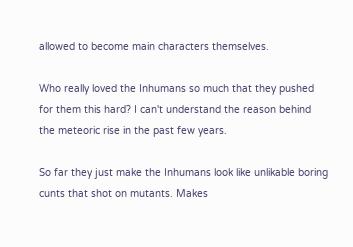allowed to become main characters themselves.

Who really loved the Inhumans so much that they pushed for them this hard? I can't understand the reason behind the meteoric rise in the past few years.

So far they just make the Inhumans look like unlikable boring cunts that shot on mutants. Makes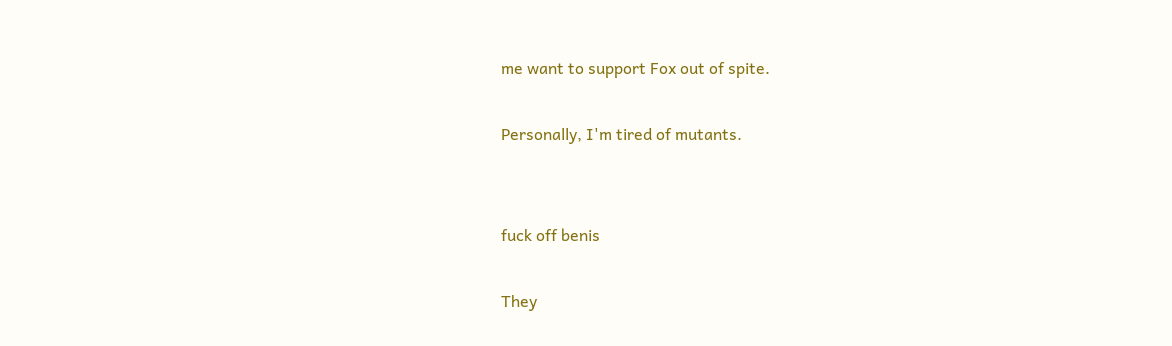me want to support Fox out of spite.

Personally, I'm tired of mutants.


fuck off benis

They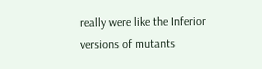really were like the Inferior versions of mutants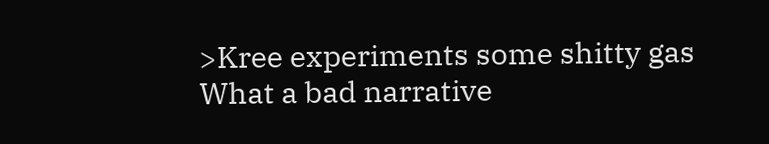>Kree experiments some shitty gas
What a bad narrative